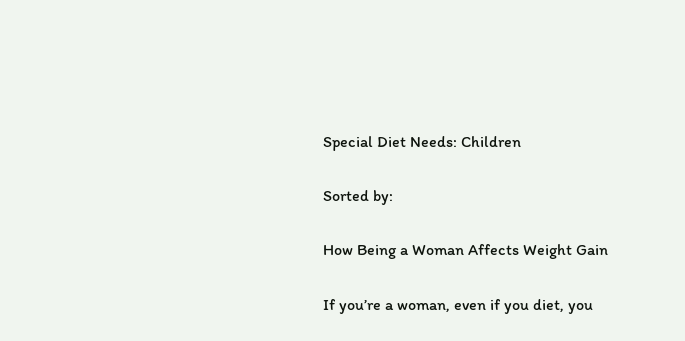Special Diet Needs: Children

Sorted by:

How Being a Woman Affects Weight Gain

If you’re a woman, even if you diet, you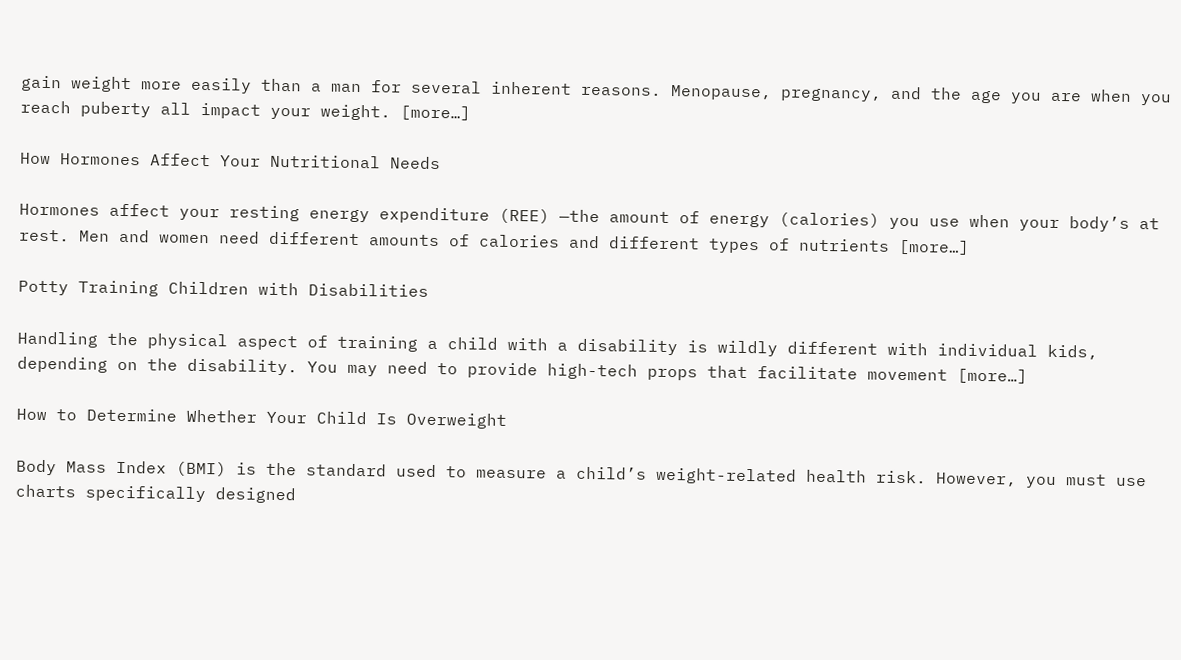gain weight more easily than a man for several inherent reasons. Menopause, pregnancy, and the age you are when you reach puberty all impact your weight. [more…]

How Hormones Affect Your Nutritional Needs

Hormones affect your resting energy expenditure (REE) —the amount of energy (calories) you use when your body’s at rest. Men and women need different amounts of calories and different types of nutrients [more…]

Potty Training Children with Disabilities

Handling the physical aspect of training a child with a disability is wildly different with individual kids, depending on the disability. You may need to provide high-tech props that facilitate movement [more…]

How to Determine Whether Your Child Is Overweight

Body Mass Index (BMI) is the standard used to measure a child’s weight-related health risk. However, you must use charts specifically designed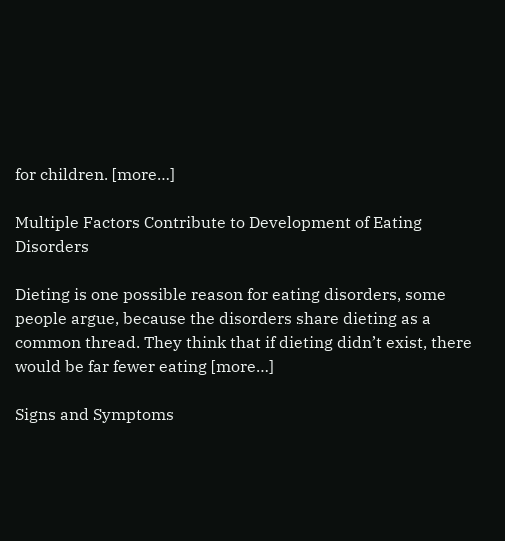for children. [more…]

Multiple Factors Contribute to Development of Eating Disorders

Dieting is one possible reason for eating disorders, some people argue, because the disorders share dieting as a common thread. They think that if dieting didn’t exist, there would be far fewer eating [more…]

Signs and Symptoms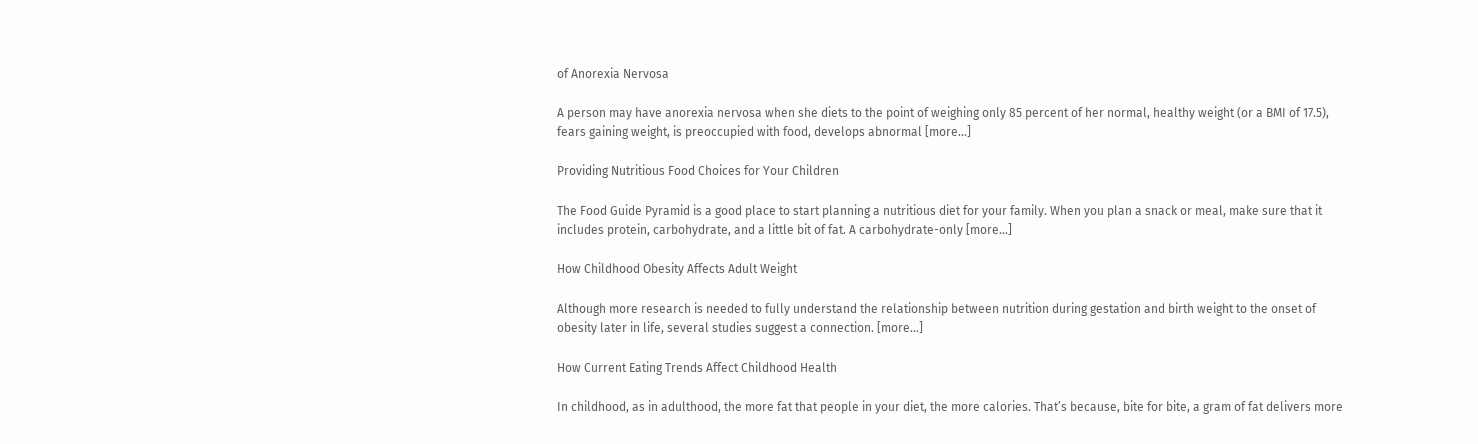of Anorexia Nervosa

A person may have anorexia nervosa when she diets to the point of weighing only 85 percent of her normal, healthy weight (or a BMI of 17.5), fears gaining weight, is preoccupied with food, develops abnormal [more…]

Providing Nutritious Food Choices for Your Children

The Food Guide Pyramid is a good place to start planning a nutritious diet for your family. When you plan a snack or meal, make sure that it includes protein, carbohydrate, and a little bit of fat. A carbohydrate-only [more…]

How Childhood Obesity Affects Adult Weight

Although more research is needed to fully understand the relationship between nutrition during gestation and birth weight to the onset of obesity later in life, several studies suggest a connection. [more…]

How Current Eating Trends Affect Childhood Health

In childhood, as in adulthood, the more fat that people in your diet, the more calories. That’s because, bite for bite, a gram of fat delivers more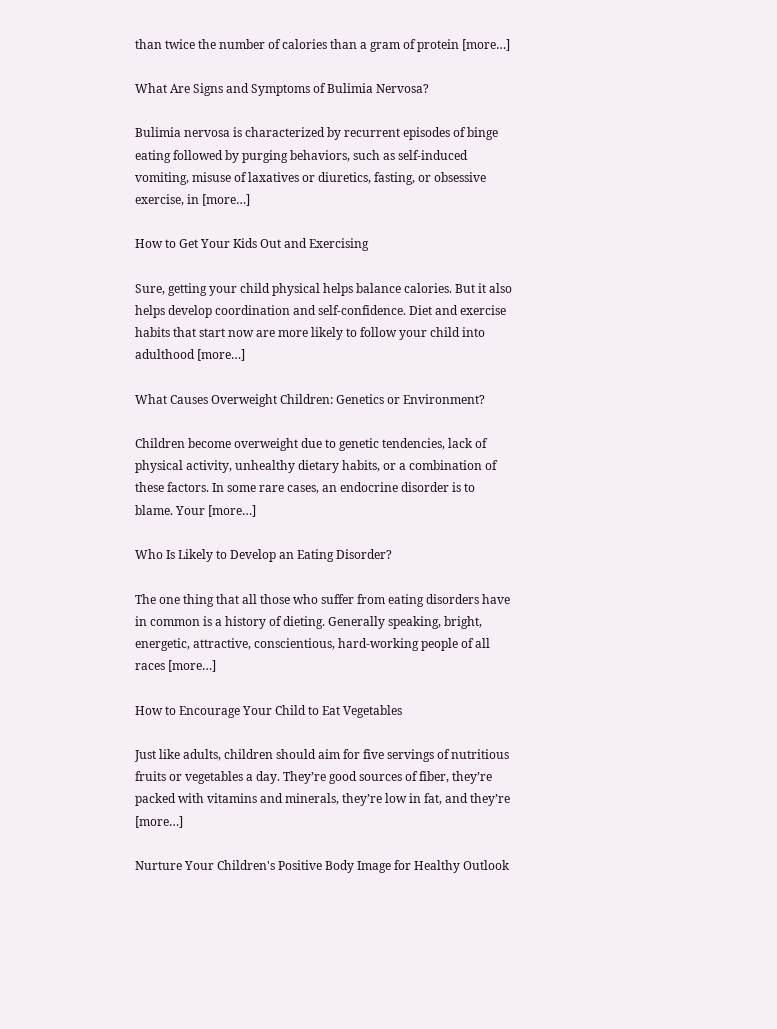than twice the number of calories than a gram of protein [more…]

What Are Signs and Symptoms of Bulimia Nervosa?

Bulimia nervosa is characterized by recurrent episodes of binge eating followed by purging behaviors, such as self-induced vomiting, misuse of laxatives or diuretics, fasting, or obsessive exercise, in [more…]

How to Get Your Kids Out and Exercising

Sure, getting your child physical helps balance calories. But it also helps develop coordination and self-confidence. Diet and exercise habits that start now are more likely to follow your child into adulthood [more…]

What Causes Overweight Children: Genetics or Environment?

Children become overweight due to genetic tendencies, lack of physical activity, unhealthy dietary habits, or a combination of these factors. In some rare cases, an endocrine disorder is to blame. Your [more…]

Who Is Likely to Develop an Eating Disorder?

The one thing that all those who suffer from eating disorders have in common is a history of dieting. Generally speaking, bright, energetic, attractive, conscientious, hard-working people of all races [more…]

How to Encourage Your Child to Eat Vegetables

Just like adults, children should aim for five servings of nutritious fruits or vegetables a day. They’re good sources of fiber, they’re packed with vitamins and minerals, they’re low in fat, and they’re [more…]

Nurture Your Children's Positive Body Image for Healthy Outlook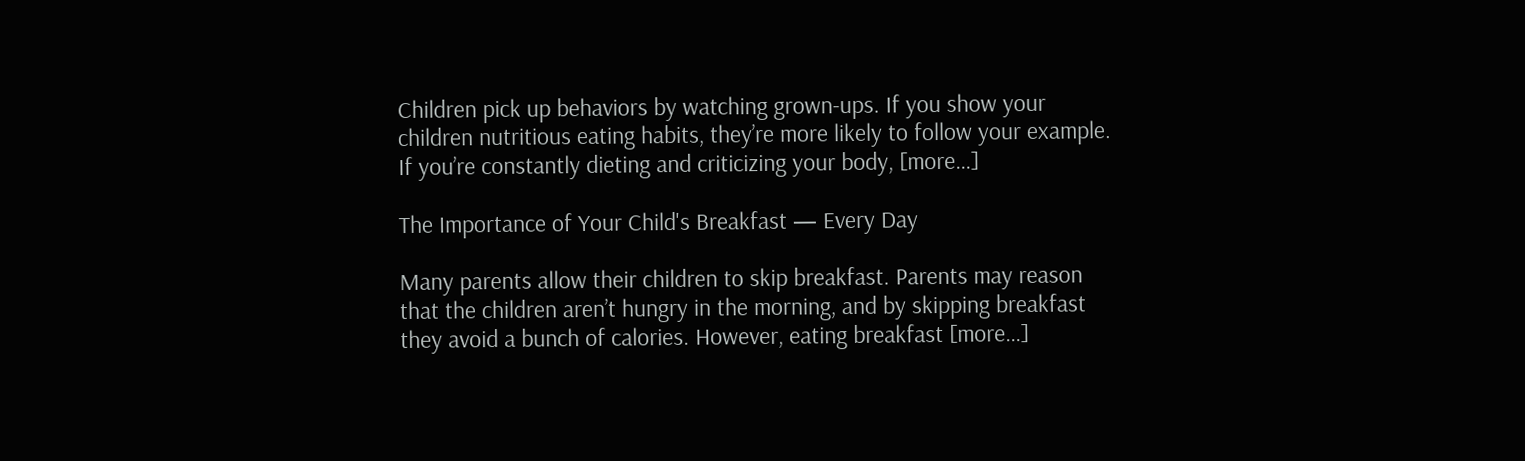Children pick up behaviors by watching grown-ups. If you show your children nutritious eating habits, they’re more likely to follow your example. If you’re constantly dieting and criticizing your body, [more…]

The Importance of Your Child's Breakfast — Every Day

Many parents allow their children to skip breakfast. Parents may reason that the children aren’t hungry in the morning, and by skipping breakfast they avoid a bunch of calories. However, eating breakfast [more…]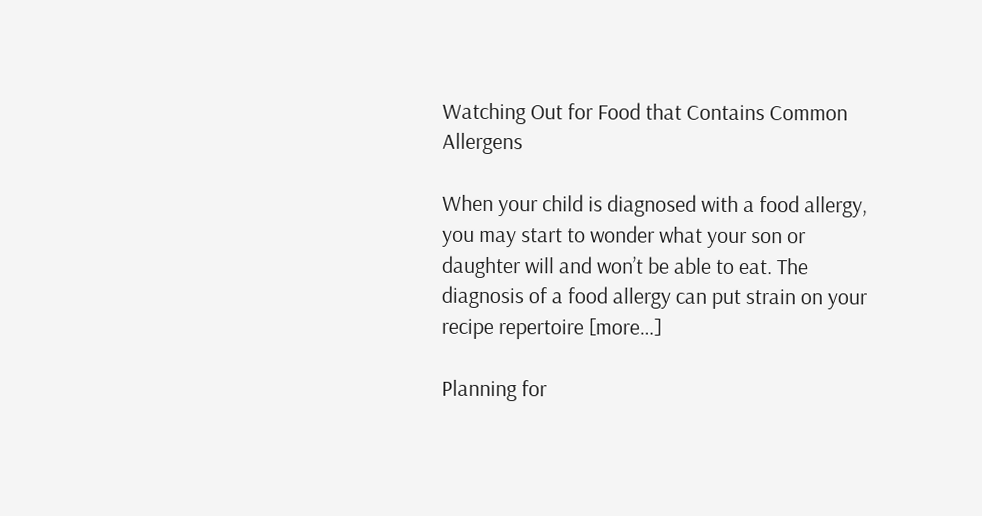Watching Out for Food that Contains Common Allergens

When your child is diagnosed with a food allergy, you may start to wonder what your son or daughter will and won’t be able to eat. The diagnosis of a food allergy can put strain on your recipe repertoire [more…]

Planning for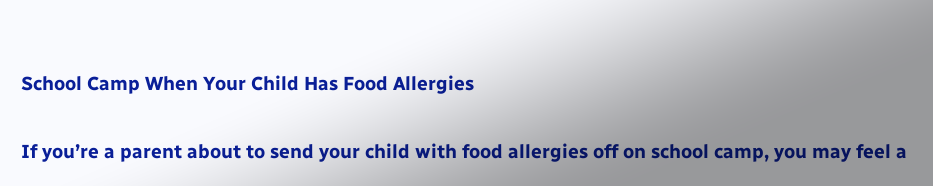School Camp When Your Child Has Food Allergies

If you’re a parent about to send your child with food allergies off on school camp, you may feel a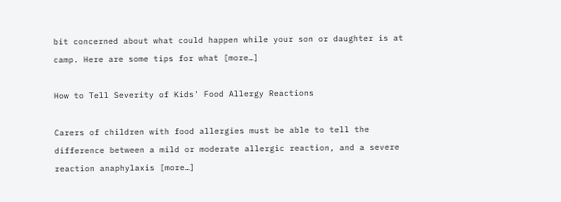bit concerned about what could happen while your son or daughter is at camp. Here are some tips for what [more…]

How to Tell Severity of Kids' Food Allergy Reactions

Carers of children with food allergies must be able to tell the difference between a mild or moderate allergic reaction, and a severe reaction anaphylaxis [more…]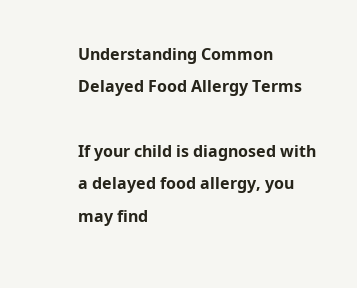Understanding Common Delayed Food Allergy Terms

If your child is diagnosed with a delayed food allergy, you may find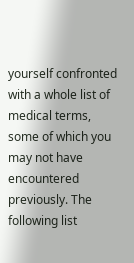yourself confronted with a whole list of medical terms, some of which you may not have encountered previously. The following list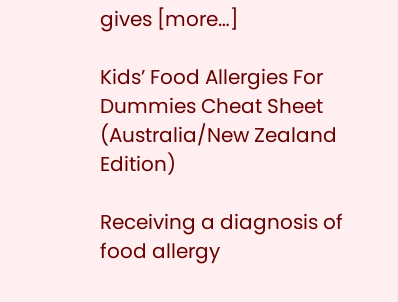gives [more…]

Kids’ Food Allergies For Dummies Cheat Sheet (Australia/New Zealand Edition)

Receiving a diagnosis of food allergy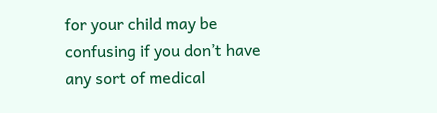for your child may be confusing if you don’t have any sort of medical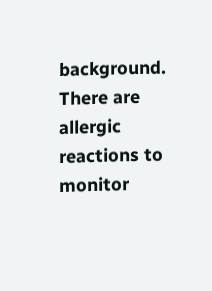background. There are allergic reactions to monitor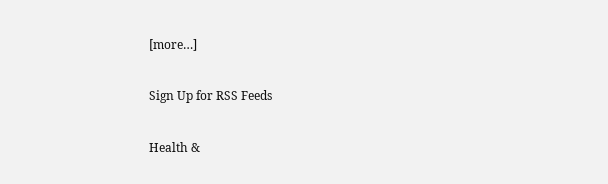[more…]

Sign Up for RSS Feeds

Health &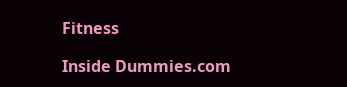Fitness

Inside Dummies.com